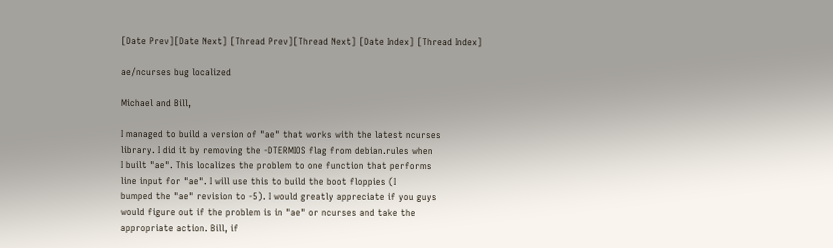[Date Prev][Date Next] [Thread Prev][Thread Next] [Date Index] [Thread Index]

ae/ncurses bug localized

Michael and Bill,

I managed to build a version of "ae" that works with the latest ncurses
library. I did it by removing the -DTERMIOS flag from debian.rules when
I built "ae". This localizes the problem to one function that performs
line input for "ae". I will use this to build the boot floppies (I
bumped the "ae" revision to -5). I would greatly appreciate if you guys
would figure out if the problem is in "ae" or ncurses and take the
appropriate action. Bill, if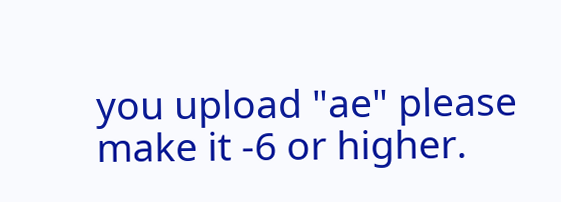you upload "ae" please make it -6 or higher.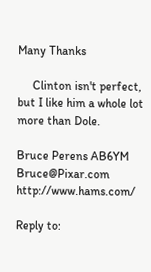Many Thanks

     Clinton isn't perfect, but I like him a whole lot more than Dole.

Bruce Perens AB6YM          Bruce@Pixar.com            http://www.hams.com/

Reply to: